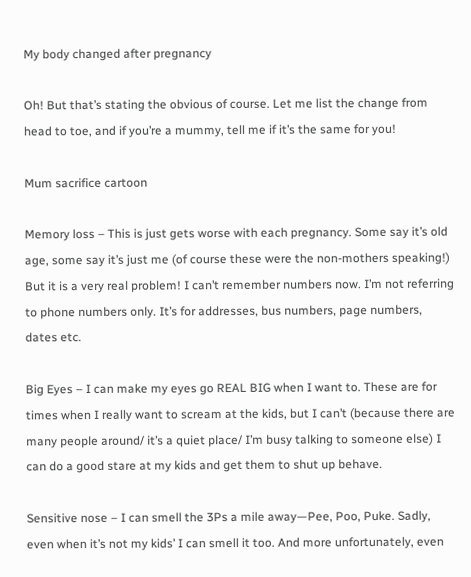My body changed after pregnancy

Oh! But that’s stating the obvious of course. Let me list the change from head to toe, and if you’re a mummy, tell me if it’s the same for you!

Mum sacrifice cartoon

Memory loss – This is just gets worse with each pregnancy. Some say it’s old age, some say it’s just me (of course these were the non-mothers speaking!) But it is a very real problem! I can’t remember numbers now. I’m not referring to phone numbers only. It’s for addresses, bus numbers, page numbers, dates etc.

Big Eyes – I can make my eyes go REAL BIG when I want to. These are for times when I really want to scream at the kids, but I can’t (because there are many people around/ it’s a quiet place/ I’m busy talking to someone else) I can do a good stare at my kids and get them to shut up behave.

Sensitive nose – I can smell the 3Ps a mile away—Pee, Poo, Puke. Sadly, even when it’s not my kids’ I can smell it too. And more unfortunately, even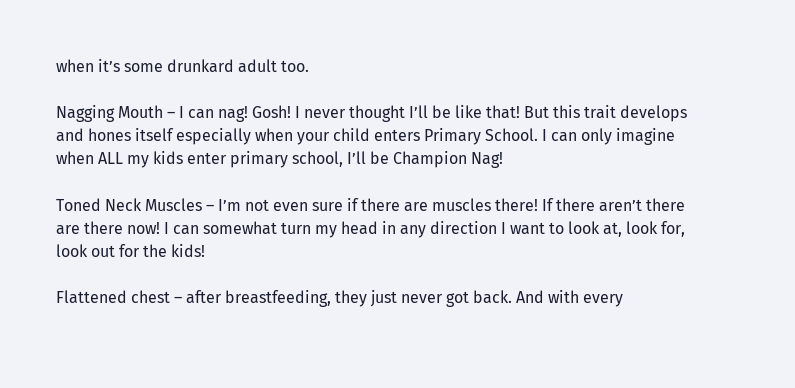when it’s some drunkard adult too.

Nagging Mouth – I can nag! Gosh! I never thought I’ll be like that! But this trait develops and hones itself especially when your child enters Primary School. I can only imagine when ALL my kids enter primary school, I’ll be Champion Nag!

Toned Neck Muscles – I’m not even sure if there are muscles there! If there aren’t there are there now! I can somewhat turn my head in any direction I want to look at, look for, look out for the kids!

Flattened chest – after breastfeeding, they just never got back. And with every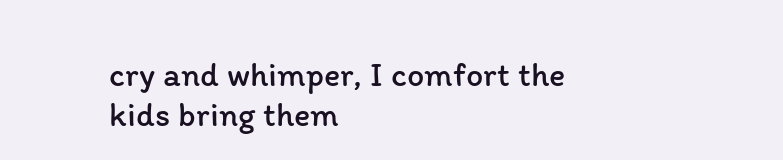cry and whimper, I comfort the kids bring them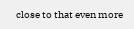close to that even more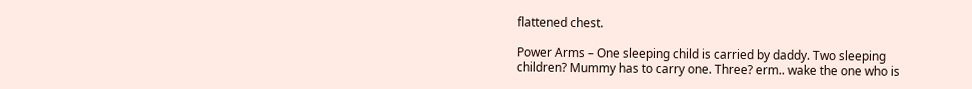flattened chest.

Power Arms – One sleeping child is carried by daddy. Two sleeping children? Mummy has to carry one. Three? erm.. wake the one who is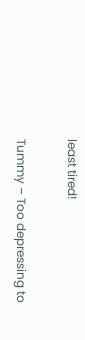least tired!

Tummy – Too depressing to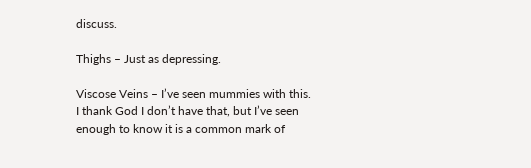discuss.

Thighs – Just as depressing.

Viscose Veins – I’ve seen mummies with this. I thank God I don’t have that, but I’ve seen enough to know it is a common mark of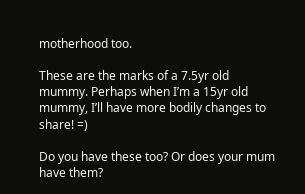motherhood too.

These are the marks of a 7.5yr old mummy. Perhaps when I’m a 15yr old mummy, I’ll have more bodily changes to share! =)

Do you have these too? Or does your mum have them?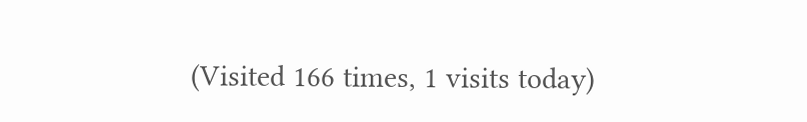(Visited 166 times, 1 visits today)